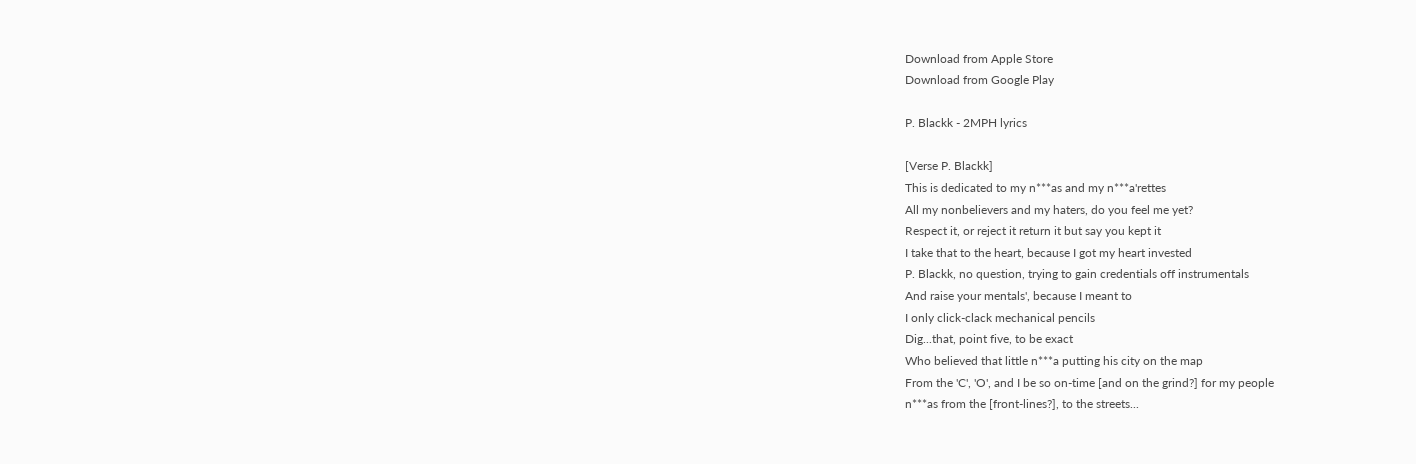Download from Apple Store
Download from Google Play

P. Blackk - 2MPH lyrics

[Verse P. Blackk]
This is dedicated to my n***as and my n***a'rettes
All my nonbelievers and my haters, do you feel me yet?
Respect it, or reject it return it but say you kept it
I take that to the heart, because I got my heart invested
P. Blackk, no question, trying to gain credentials off instrumentals
And raise your mentals', because I meant to
I only click-clack mechanical pencils
Dig...that, point five, to be exact
Who believed that little n***a putting his city on the map
From the 'C', 'O', and I be so on-time [and on the grind?] for my people
n***as from the [front-lines?], to the streets...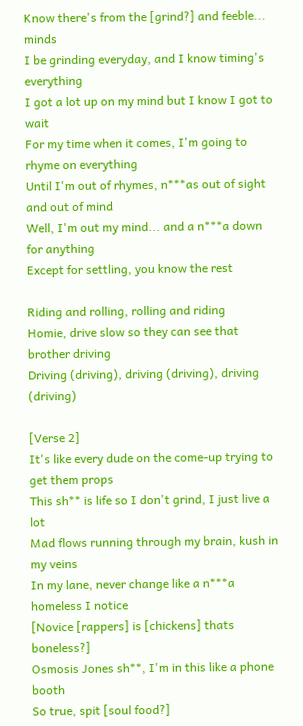Know there's from the [grind?] and feeble... minds
I be grinding everyday, and I know timing's everything
I got a lot up on my mind but I know I got to wait
For my time when it comes, I'm going to rhyme on everything
Until I'm out of rhymes, n***as out of sight and out of mind
Well, I'm out my mind... and a n***a down for anything
Except for settling, you know the rest

Riding and rolling, rolling and riding
Homie, drive slow so they can see that brother driving
Driving (driving), driving (driving), driving (driving)

[Verse 2]
It's like every dude on the come-up trying to get them props
This sh** is life so I don't grind, I just live a lot
Mad flows running through my brain, kush in my veins
In my lane, never change like a n***a homeless I notice
[Novice [rappers] is [chickens] thats boneless?]
Osmosis Jones sh**, I'm in this like a phone booth
So true, spit [soul food?]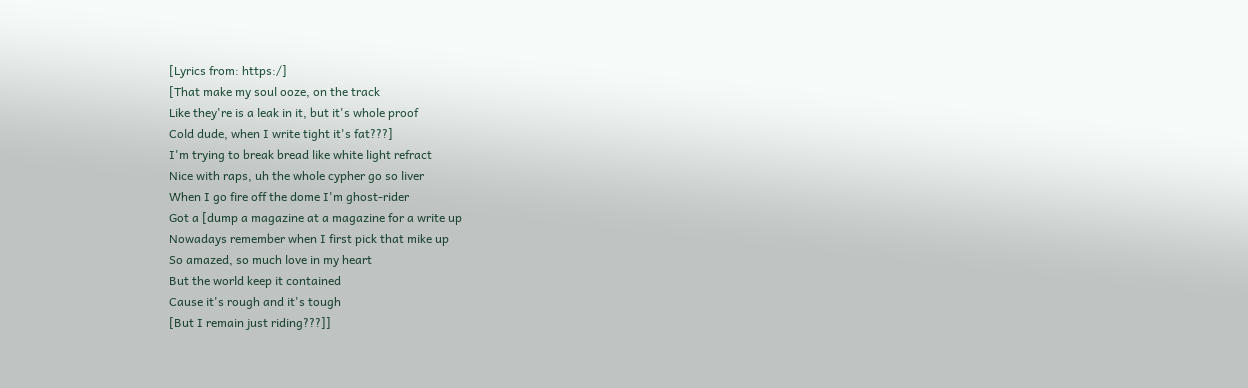[Lyrics from: https:/]
[That make my soul ooze, on the track
Like they're is a leak in it, but it's whole proof
Cold dude, when I write tight it's fat???]
I'm trying to break bread like white light refract
Nice with raps, uh the whole cypher go so liver
When I go fire off the dome I'm ghost-rider
Got a [dump a magazine at a magazine for a write up
Nowadays remember when I first pick that mike up
So amazed, so much love in my heart
But the world keep it contained
Cause it's rough and it's tough
[But I remain just riding???]]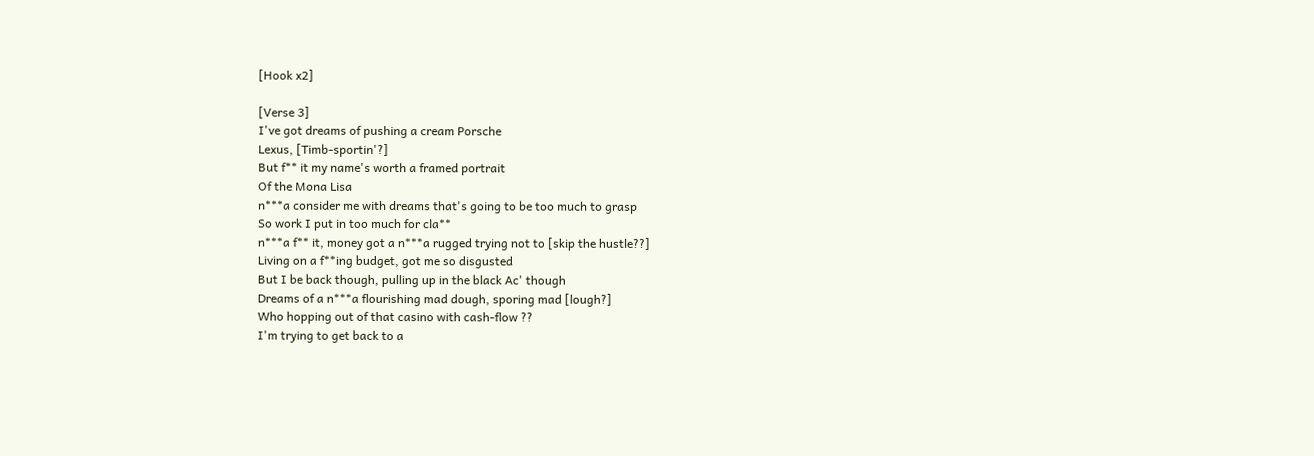[Hook x2]

[Verse 3]
I've got dreams of pushing a cream Porsche
Lexus, [Timb-sportin'?]
But f** it my name's worth a framed portrait
Of the Mona Lisa
n***a consider me with dreams that's going to be too much to grasp
So work I put in too much for cla**
n***a f** it, money got a n***a rugged trying not to [skip the hustle??]
Living on a f**ing budget, got me so disgusted
But I be back though, pulling up in the black Ac' though
Dreams of a n***a flourishing mad dough, sporing mad [lough?]
Who hopping out of that casino with cash-flow ??
I'm trying to get back to a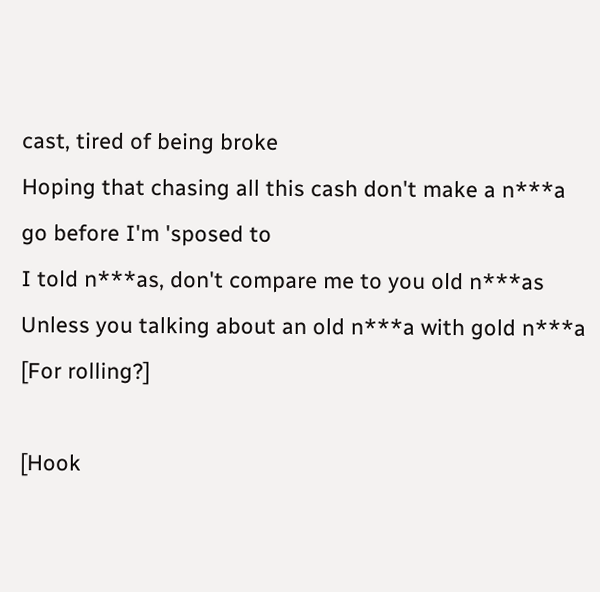cast, tired of being broke
Hoping that chasing all this cash don't make a n***a go before I'm 'sposed to
I told n***as, don't compare me to you old n***as
Unless you talking about an old n***a with gold n***a
[For rolling?]

[Hook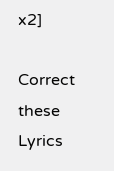x2]

Correct these Lyrics